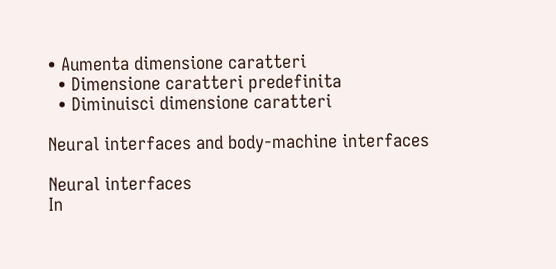• Aumenta dimensione caratteri
  • Dimensione caratteri predefinita
  • Diminuisci dimensione caratteri

Neural interfaces and body-machine interfaces

Neural interfaces
In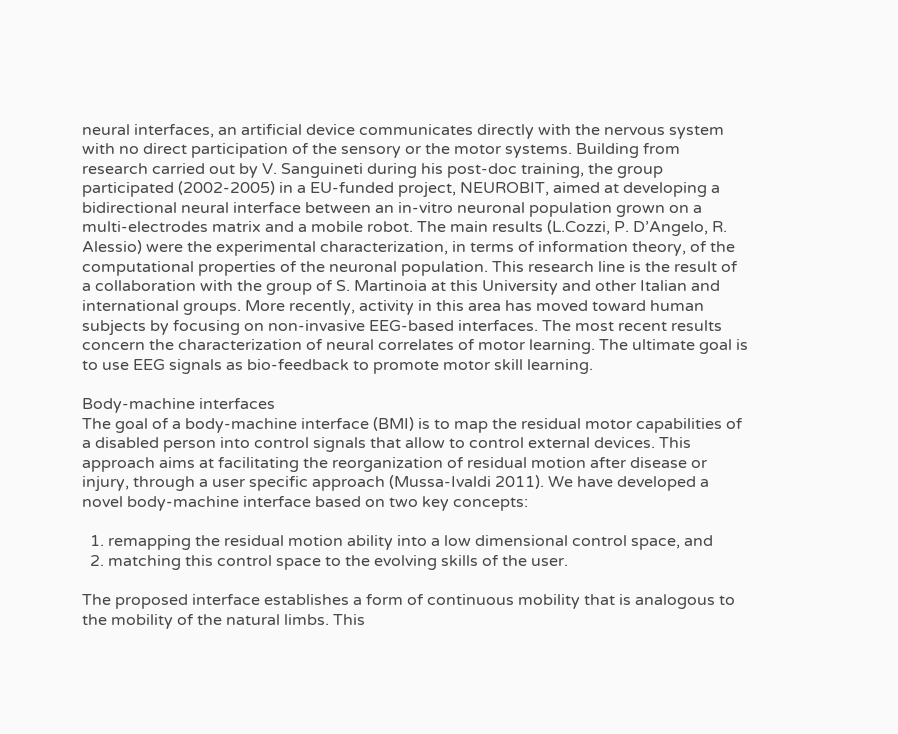neural interfaces, an artificial device communicates directly with the nervous system with no direct participation of the sensory or the motor systems. Building from research carried out by V. Sanguineti during his post-doc training, the group participated (2002-2005) in a EU-funded project, NEUROBIT, aimed at developing a bidirectional neural interface between an in-vitro neuronal population grown on a multi-electrodes matrix and a mobile robot. The main results (L.Cozzi, P. D’Angelo, R. Alessio) were the experimental characterization, in terms of information theory, of the computational properties of the neuronal population. This research line is the result of a collaboration with the group of S. Martinoia at this University and other Italian and international groups. More recently, activity in this area has moved toward human subjects by focusing on non-invasive EEG-based interfaces. The most recent results concern the characterization of neural correlates of motor learning. The ultimate goal is to use EEG signals as bio-feedback to promote motor skill learning.

Body-machine interfaces
The goal of a body-machine interface (BMI) is to map the residual motor capabilities of a disabled person into control signals that allow to control external devices. This approach aims at facilitating the reorganization of residual motion after disease or injury, through a user specific approach (Mussa-Ivaldi 2011). We have developed a novel body-machine interface based on two key concepts:

  1. remapping the residual motion ability into a low dimensional control space, and
  2. matching this control space to the evolving skills of the user.

The proposed interface establishes a form of continuous mobility that is analogous to the mobility of the natural limbs. This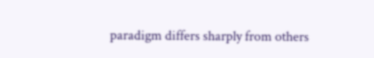paradigm differs sharply from others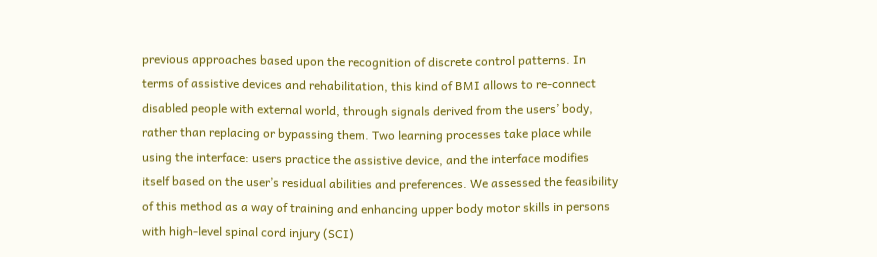previous approaches based upon the recognition of discrete control patterns. In terms of assistive devices and rehabilitation, this kind of BMI allows to re-connect disabled people with external world, through signals derived from the users’ body, rather than replacing or bypassing them. Two learning processes take place while using the interface: users practice the assistive device, and the interface modifies itself based on the user’s residual abilities and preferences. We assessed the feasibility of this method as a way of training and enhancing upper body motor skills in persons with high-level spinal cord injury (SCI)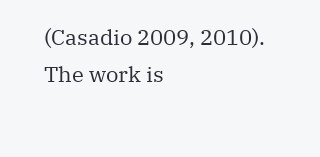(Casadio 2009, 2010). The work is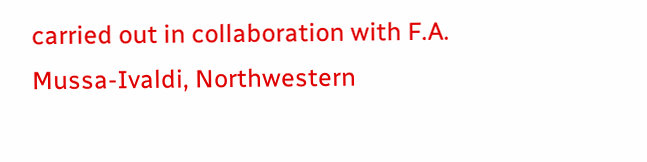carried out in collaboration with F.A. Mussa-Ivaldi, Northwestern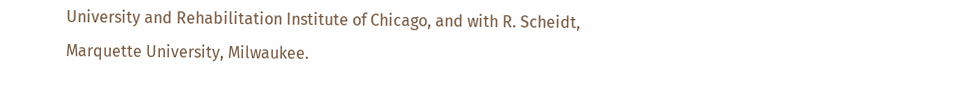University and Rehabilitation Institute of Chicago, and with R. Scheidt, Marquette University, Milwaukee.